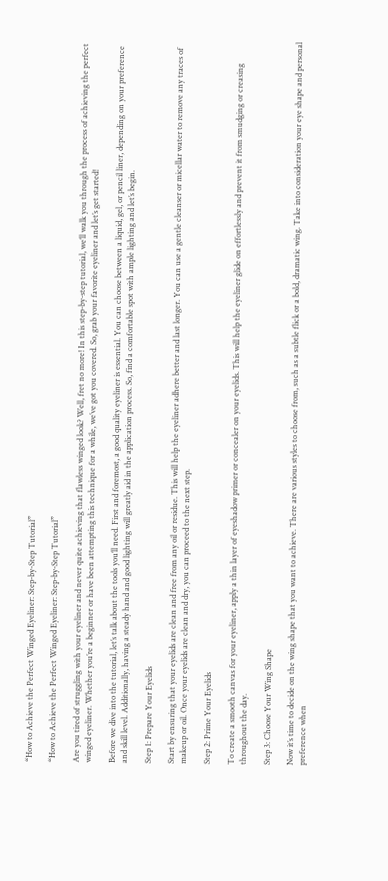“How to Achieve the Perfect Winged Eyeliner: Step-by-Step Tutorial”

“How to Achieve the Perfect Winged Eyeliner: Step-by-Step Tutorial”

Are you tired of struggling with your eyeliner and never quite achieving that flawless winged look? Well, fret no more! In this step-by-step tutorial, we’ll walk you through the process of achieving the perfect winged eyeliner. Whether you’re a beginner or have been attempting this technique for a while, we’ve got you covered. So, grab your favorite eyeliner and let’s get started!

Before we dive into the tutorial, let’s talk about the tools you’ll need. First and foremost, a good quality eyeliner is essential. You can choose between a liquid, gel, or pencil liner, depending on your preference and skill level. Additionally, having a steady hand and good lighting will greatly aid in the application process. So, find a comfortable spot with ample lighting and let’s begin.

Step 1: Prepare Your Eyelids

Start by ensuring that your eyelids are clean and free from any oil or residue. This will help the eyeliner adhere better and last longer. You can use a gentle cleanser or micellar water to remove any traces of makeup or oil. Once your eyelids are clean and dry, you can proceed to the next step.

Step 2: Prime Your Eyelids

To create a smooth canvas for your eyeliner, apply a thin layer of eyeshadow primer or concealer on your eyelids. This will help the eyeliner glide on effortlessly and prevent it from smudging or creasing throughout the day.

Step 3: Choose Your Wing Shape

Now it’s time to decide on the wing shape that you want to achieve. There are various styles to choose from, such as a subtle flick or a bold, dramatic wing. Take into consideration your eye shape and personal preference when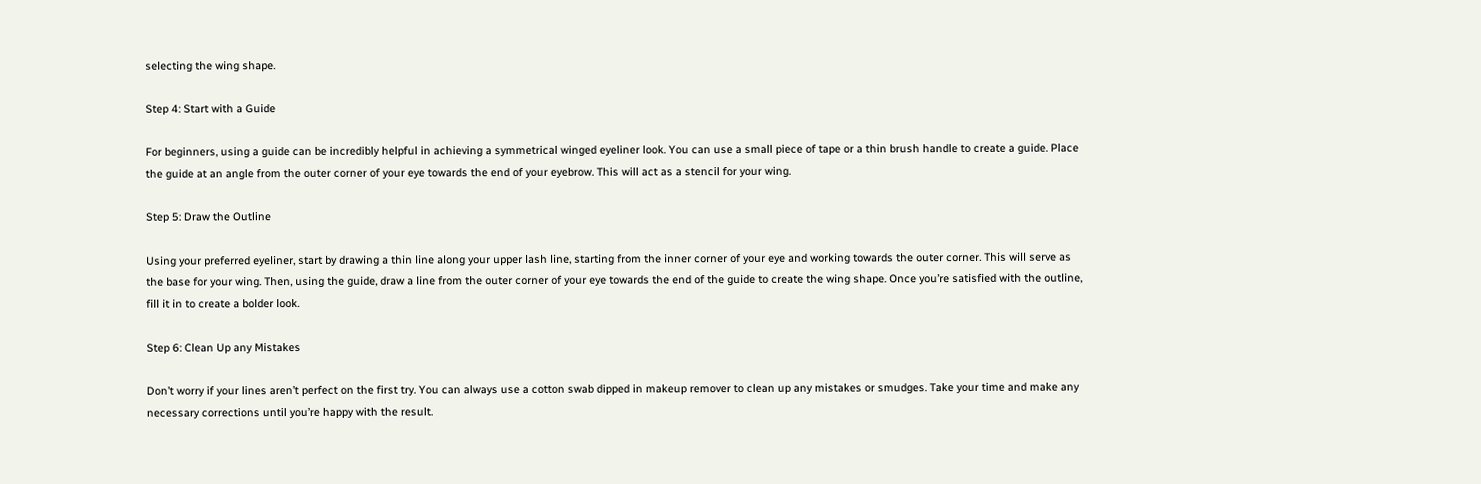selecting the wing shape.

Step 4: Start with a Guide

For beginners, using a guide can be incredibly helpful in achieving a symmetrical winged eyeliner look. You can use a small piece of tape or a thin brush handle to create a guide. Place the guide at an angle from the outer corner of your eye towards the end of your eyebrow. This will act as a stencil for your wing.

Step 5: Draw the Outline

Using your preferred eyeliner, start by drawing a thin line along your upper lash line, starting from the inner corner of your eye and working towards the outer corner. This will serve as the base for your wing. Then, using the guide, draw a line from the outer corner of your eye towards the end of the guide to create the wing shape. Once you’re satisfied with the outline, fill it in to create a bolder look.

Step 6: Clean Up any Mistakes

Don’t worry if your lines aren’t perfect on the first try. You can always use a cotton swab dipped in makeup remover to clean up any mistakes or smudges. Take your time and make any necessary corrections until you’re happy with the result.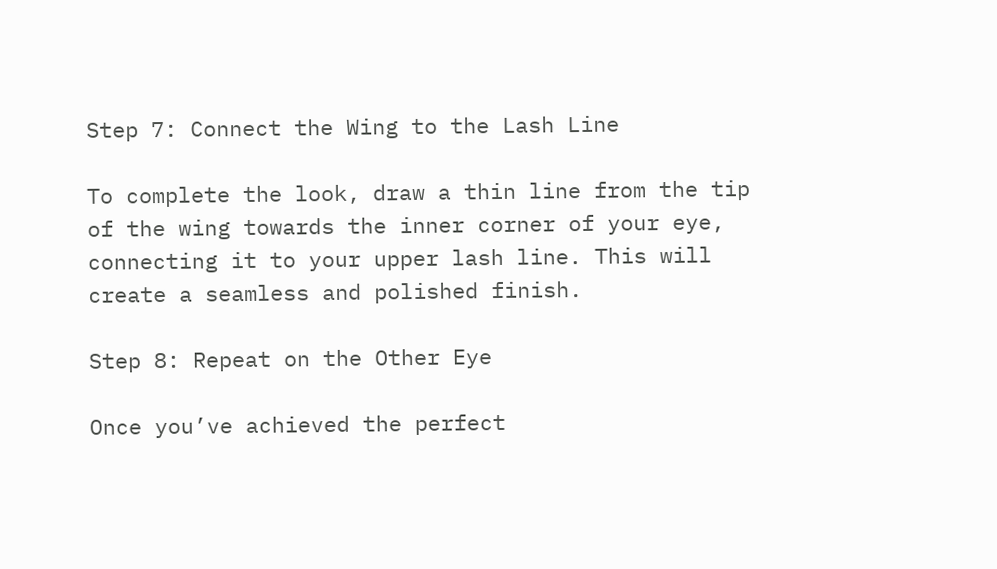Step 7: Connect the Wing to the Lash Line

To complete the look, draw a thin line from the tip of the wing towards the inner corner of your eye, connecting it to your upper lash line. This will create a seamless and polished finish.

Step 8: Repeat on the Other Eye

Once you’ve achieved the perfect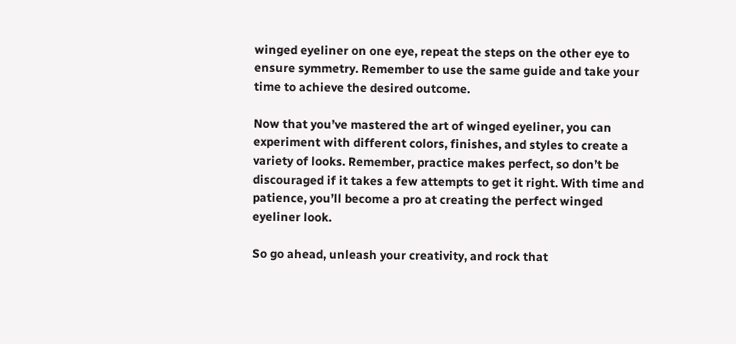winged eyeliner on one eye, repeat the steps on the other eye to ensure symmetry. Remember to use the same guide and take your time to achieve the desired outcome.

Now that you’ve mastered the art of winged eyeliner, you can experiment with different colors, finishes, and styles to create a variety of looks. Remember, practice makes perfect, so don’t be discouraged if it takes a few attempts to get it right. With time and patience, you’ll become a pro at creating the perfect winged eyeliner look.

So go ahead, unleash your creativity, and rock that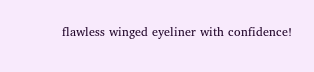flawless winged eyeliner with confidence!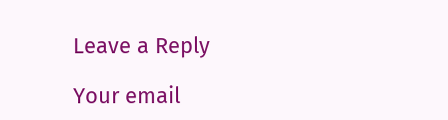Leave a Reply

Your email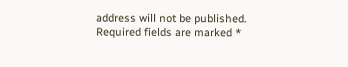address will not be published. Required fields are marked *